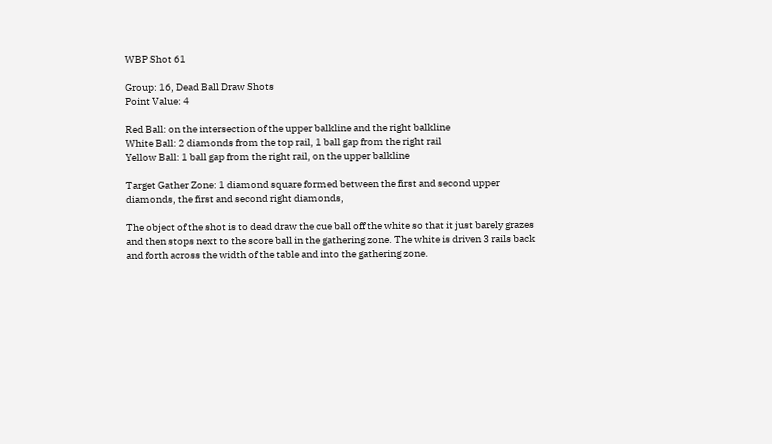WBP Shot 61

Group: 16, Dead Ball Draw Shots
Point Value: 4

Red Ball: on the intersection of the upper balkline and the right balkline
White Ball: 2 diamonds from the top rail, 1 ball gap from the right rail
Yellow Ball: 1 ball gap from the right rail, on the upper balkline

Target Gather Zone: 1 diamond square formed between the first and second upper diamonds, the first and second right diamonds,

The object of the shot is to dead draw the cue ball off the white so that it just barely grazes and then stops next to the score ball in the gathering zone. The white is driven 3 rails back and forth across the width of the table and into the gathering zone.